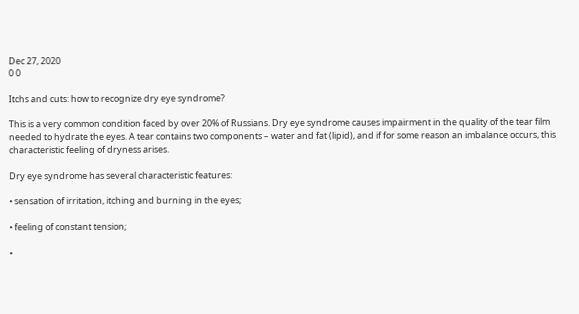Dec 27, 2020
0 0

Itchs and cuts: how to recognize dry eye syndrome?

This is a very common condition faced by over 20% of Russians. Dry eye syndrome causes impairment in the quality of the tear film needed to hydrate the eyes. A tear contains two components – water and fat (lipid), and if for some reason an imbalance occurs, this characteristic feeling of dryness arises.

Dry eye syndrome has several characteristic features:

• sensation of irritation, itching and burning in the eyes;

• feeling of constant tension;

•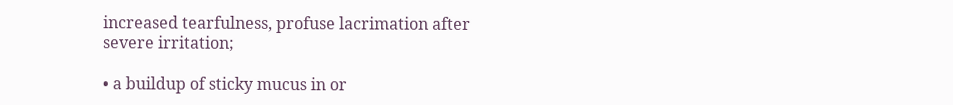increased tearfulness, profuse lacrimation after severe irritation;

• a buildup of sticky mucus in or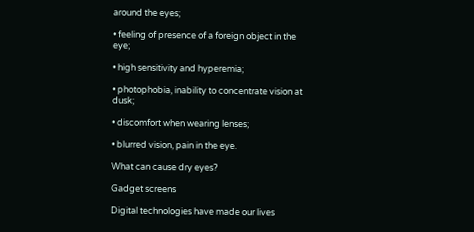around the eyes;

• feeling of presence of a foreign object in the eye;

• high sensitivity and hyperemia;

• photophobia, inability to concentrate vision at dusk;

• discomfort when wearing lenses;

• blurred vision, pain in the eye.

What can cause dry eyes?

Gadget screens

Digital technologies have made our lives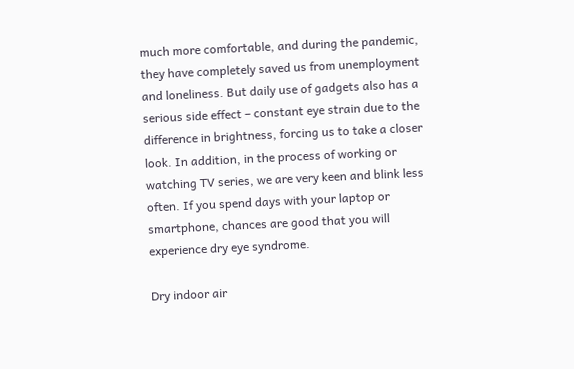much more comfortable, and during the pandemic, they have completely saved us from unemployment and loneliness. But daily use of gadgets also has a serious side effect – constant eye strain due to the difference in brightness, forcing us to take a closer look. In addition, in the process of working or watching TV series, we are very keen and blink less often. If you spend days with your laptop or smartphone, chances are good that you will experience dry eye syndrome.

Dry indoor air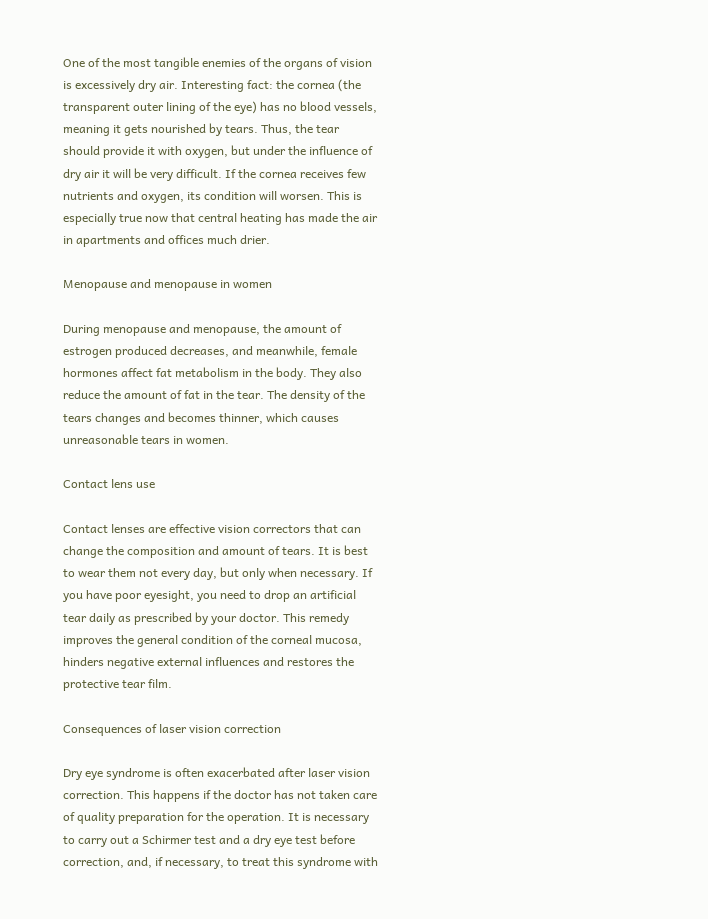One of the most tangible enemies of the organs of vision is excessively dry air. Interesting fact: the cornea (the transparent outer lining of the eye) has no blood vessels, meaning it gets nourished by tears. Thus, the tear should provide it with oxygen, but under the influence of dry air it will be very difficult. If the cornea receives few nutrients and oxygen, its condition will worsen. This is especially true now that central heating has made the air in apartments and offices much drier.

Menopause and menopause in women

During menopause and menopause, the amount of estrogen produced decreases, and meanwhile, female hormones affect fat metabolism in the body. They also reduce the amount of fat in the tear. The density of the tears changes and becomes thinner, which causes unreasonable tears in women.

Contact lens use

Contact lenses are effective vision correctors that can change the composition and amount of tears. It is best to wear them not every day, but only when necessary. If you have poor eyesight, you need to drop an artificial tear daily as prescribed by your doctor. This remedy improves the general condition of the corneal mucosa, hinders negative external influences and restores the protective tear film.

Consequences of laser vision correction

Dry eye syndrome is often exacerbated after laser vision correction. This happens if the doctor has not taken care of quality preparation for the operation. It is necessary to carry out a Schirmer test and a dry eye test before correction, and, if necessary, to treat this syndrome with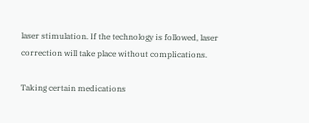laser stimulation. If the technology is followed, laser correction will take place without complications.

Taking certain medications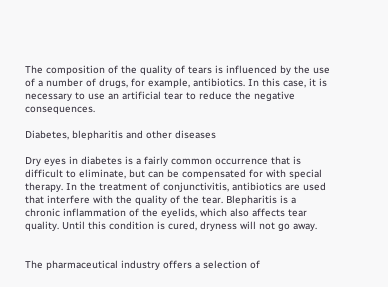The composition of the quality of tears is influenced by the use of a number of drugs, for example, antibiotics. In this case, it is necessary to use an artificial tear to reduce the negative consequences.

Diabetes, blepharitis and other diseases

Dry eyes in diabetes is a fairly common occurrence that is difficult to eliminate, but can be compensated for with special therapy. In the treatment of conjunctivitis, antibiotics are used that interfere with the quality of the tear. Blepharitis is a chronic inflammation of the eyelids, which also affects tear quality. Until this condition is cured, dryness will not go away.


The pharmaceutical industry offers a selection of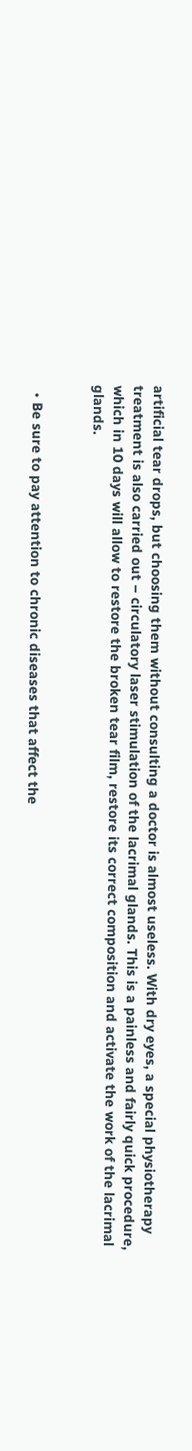artificial tear drops, but choosing them without consulting a doctor is almost useless. With dry eyes, a special physiotherapy treatment is also carried out – circulatory laser stimulation of the lacrimal glands. This is a painless and fairly quick procedure, which in 10 days will allow to restore the broken tear film, restore its correct composition and activate the work of the lacrimal glands.


  • Be sure to pay attention to chronic diseases that affect the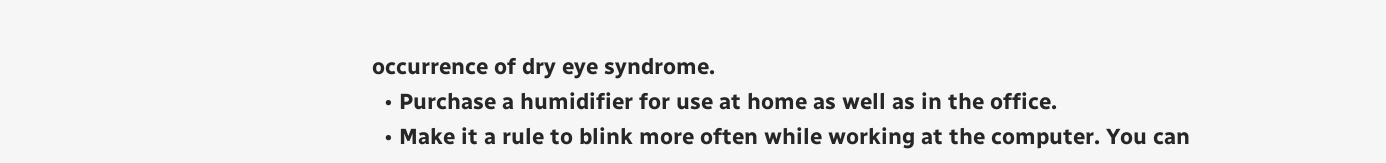occurrence of dry eye syndrome.
  • Purchase a humidifier for use at home as well as in the office.
  • Make it a rule to blink more often while working at the computer. You can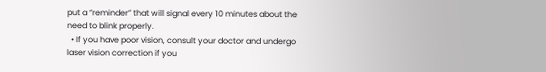put a “reminder” that will signal every 10 minutes about the need to blink properly.
  • If you have poor vision, consult your doctor and undergo laser vision correction if you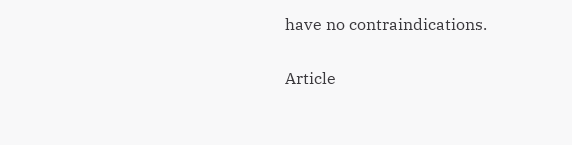have no contraindications.

Article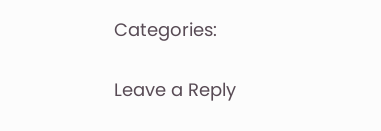Categories:

Leave a Reply